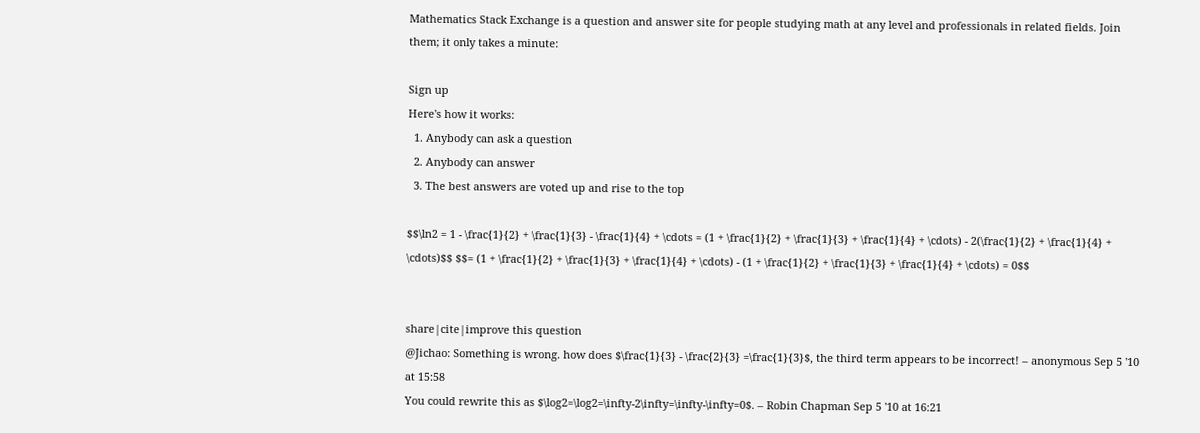Mathematics Stack Exchange is a question and answer site for people studying math at any level and professionals in related fields. Join them; it only takes a minute:

Sign up
Here's how it works:
  1. Anybody can ask a question
  2. Anybody can answer
  3. The best answers are voted up and rise to the top

$$\ln2 = 1 - \frac{1}{2} + \frac{1}{3} - \frac{1}{4} + \cdots = (1 + \frac{1}{2} + \frac{1}{3} + \frac{1}{4} + \cdots) - 2(\frac{1}{2} + \frac{1}{4} + \cdots)$$ $$= (1 + \frac{1}{2} + \frac{1}{3} + \frac{1}{4} + \cdots) - (1 + \frac{1}{2} + \frac{1}{3} + \frac{1}{4} + \cdots) = 0$$


share|cite|improve this question
@Jichao: Something is wrong. how does $\frac{1}{3} - \frac{2}{3} =\frac{1}{3}$, the third term appears to be incorrect! – anonymous Sep 5 '10 at 15:58
You could rewrite this as $\log2=\log2=\infty-2\infty=\infty-\infty=0$. – Robin Chapman Sep 5 '10 at 16:21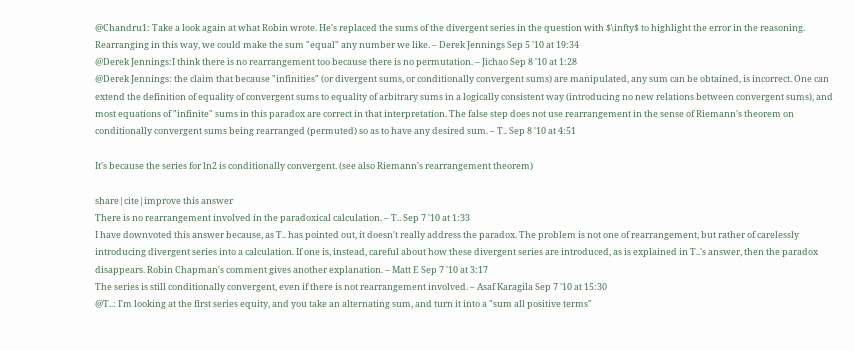@Chandru1: Take a look again at what Robin wrote. He's replaced the sums of the divergent series in the question with $\infty$ to highlight the error in the reasoning. Rearranging in this way, we could make the sum "equal" any number we like. – Derek Jennings Sep 5 '10 at 19:34
@Derek Jennings:I think there is no rearrangement too because there is no permutation. – Jichao Sep 8 '10 at 1:28
@Derek Jennings: the claim that because "infinities" (or divergent sums, or conditionally convergent sums) are manipulated, any sum can be obtained, is incorrect. One can extend the definition of equality of convergent sums to equality of arbitrary sums in a logically consistent way (introducing no new relations between convergent sums), and most equations of "infinite" sums in this paradox are correct in that interpretation. The false step does not use rearrangement in the sense of Riemann's theorem on conditionally convergent sums being rearranged (permuted) so as to have any desired sum. – T.. Sep 8 '10 at 4:51

It's because the series for ln2 is conditionally convergent. (see also Riemann's rearrangement theorem)

share|cite|improve this answer
There is no rearrangement involved in the paradoxical calculation. – T.. Sep 7 '10 at 1:33
I have downvoted this answer because, as T.. has pointed out, it doesn't really address the paradox. The problem is not one of rearrangement, but rather of carelessly introducing divergent series into a calculation. If one is, instead, careful about how these divergent series are introduced, as is explained in T..'s answer, then the paradox disappears. Robin Chapman's comment gives another explanation. – Matt E Sep 7 '10 at 3:17
The series is still conditionally convergent, even if there is not rearrangement involved. – Asaf Karagila Sep 7 '10 at 15:30
@T..: I'm looking at the first series equity, and you take an alternating sum, and turn it into a "sum all positive terms"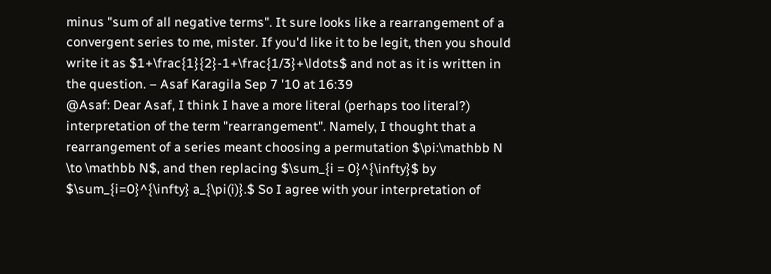minus "sum of all negative terms". It sure looks like a rearrangement of a convergent series to me, mister. If you'd like it to be legit, then you should write it as $1+\frac{1}{2}-1+\frac{1/3}+\ldots$ and not as it is written in the question. – Asaf Karagila Sep 7 '10 at 16:39
@Asaf: Dear Asaf, I think I have a more literal (perhaps too literal?) interpretation of the term "rearrangement". Namely, I thought that a rearrangement of a series meant choosing a permutation $\pi:\mathbb N \to \mathbb N$, and then replacing $\sum_{i = 0}^{\infty}$ by $\sum_{i=0}^{\infty} a_{\pi(i)}.$ So I agree with your interpretation of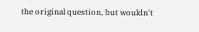the original question, but wouldn't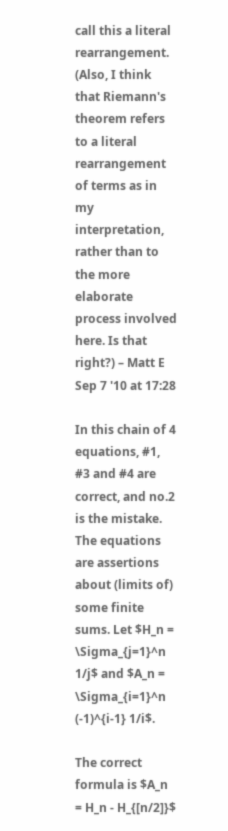call this a literal rearrangement. (Also, I think that Riemann's theorem refers to a literal rearrangement of terms as in my interpretation, rather than to the more elaborate process involved here. Is that right?) – Matt E Sep 7 '10 at 17:28

In this chain of 4 equations, #1, #3 and #4 are correct, and no.2 is the mistake. The equations are assertions about (limits of) some finite sums. Let $H_n = \Sigma_{j=1}^n 1/j$ and $A_n = \Sigma_{i=1}^n (-1)^{i-1} 1/i$.

The correct formula is $A_n = H_n - H_{[n/2]}$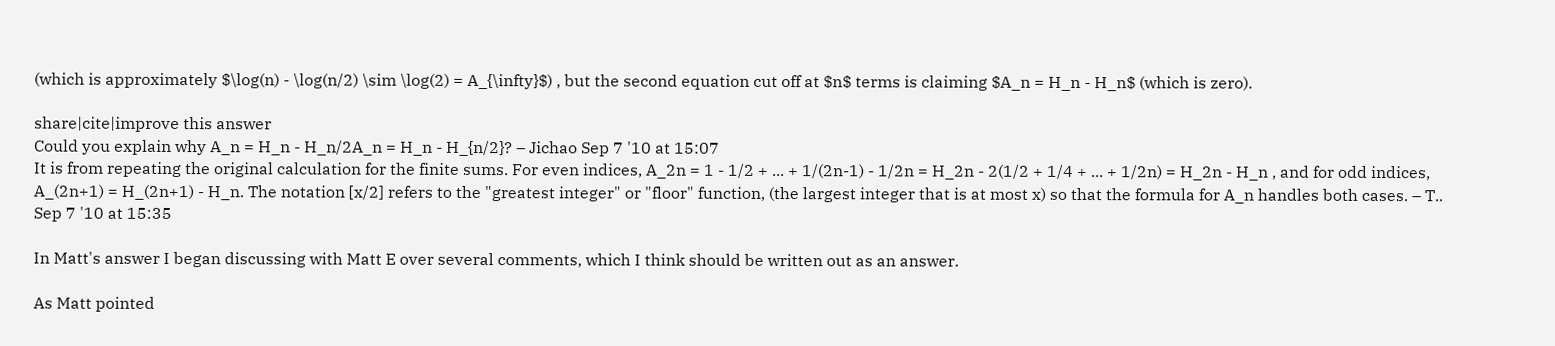(which is approximately $\log(n) - \log(n/2) \sim \log(2) = A_{\infty}$) , but the second equation cut off at $n$ terms is claiming $A_n = H_n - H_n$ (which is zero).

share|cite|improve this answer
Could you explain why A_n = H_n - H_n/2A_n = H_n - H_{n/2}? – Jichao Sep 7 '10 at 15:07
It is from repeating the original calculation for the finite sums. For even indices, A_2n = 1 - 1/2 + ... + 1/(2n-1) - 1/2n = H_2n - 2(1/2 + 1/4 + ... + 1/2n) = H_2n - H_n , and for odd indices, A_(2n+1) = H_(2n+1) - H_n. The notation [x/2] refers to the "greatest integer" or "floor" function, (the largest integer that is at most x) so that the formula for A_n handles both cases. – T.. Sep 7 '10 at 15:35

In Matt's answer I began discussing with Matt E over several comments, which I think should be written out as an answer.

As Matt pointed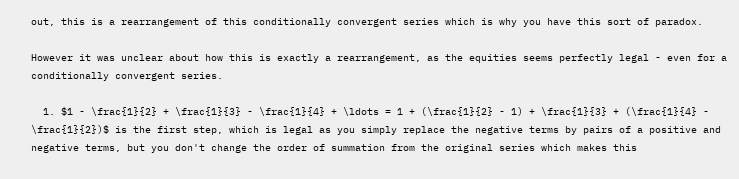out, this is a rearrangement of this conditionally convergent series which is why you have this sort of paradox.

However it was unclear about how this is exactly a rearrangement, as the equities seems perfectly legal - even for a conditionally convergent series.

  1. $1 - \frac{1}{2} + \frac{1}{3} - \frac{1}{4} + \ldots = 1 + (\frac{1}{2} - 1) + \frac{1}{3} + (\frac{1}{4} - \frac{1}{2})$ is the first step, which is legal as you simply replace the negative terms by pairs of a positive and negative terms, but you don't change the order of summation from the original series which makes this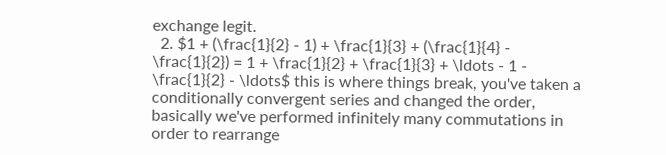exchange legit.
  2. $1 + (\frac{1}{2} - 1) + \frac{1}{3} + (\frac{1}{4} - \frac{1}{2}) = 1 + \frac{1}{2} + \frac{1}{3} + \ldots - 1 - \frac{1}{2} - \ldots$ this is where things break, you've taken a conditionally convergent series and changed the order, basically we've performed infinitely many commutations in order to rearrange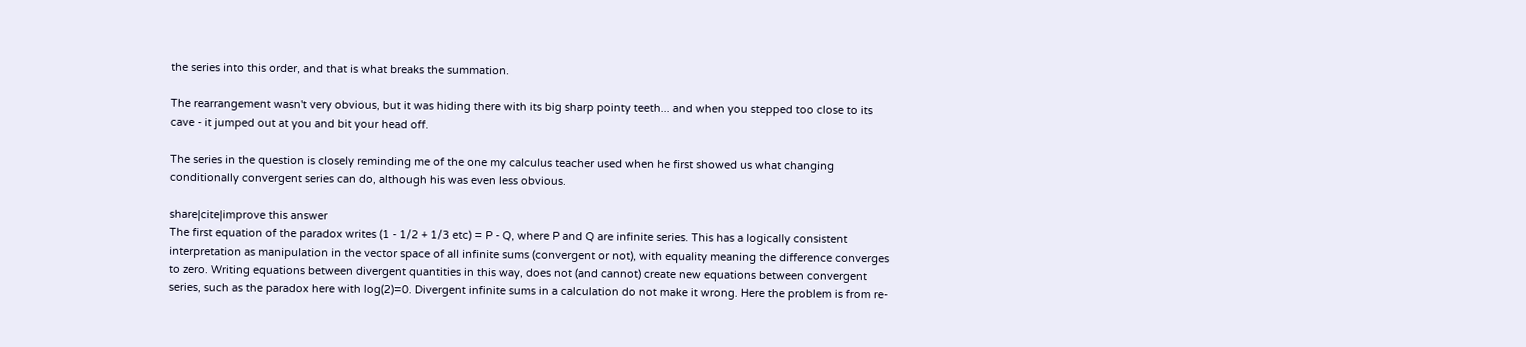the series into this order, and that is what breaks the summation.

The rearrangement wasn't very obvious, but it was hiding there with its big sharp pointy teeth... and when you stepped too close to its cave - it jumped out at you and bit your head off.

The series in the question is closely reminding me of the one my calculus teacher used when he first showed us what changing conditionally convergent series can do, although his was even less obvious.

share|cite|improve this answer
The first equation of the paradox writes (1 - 1/2 + 1/3 etc) = P - Q, where P and Q are infinite series. This has a logically consistent interpretation as manipulation in the vector space of all infinite sums (convergent or not), with equality meaning the difference converges to zero. Writing equations between divergent quantities in this way, does not (and cannot) create new equations between convergent series, such as the paradox here with log(2)=0. Divergent infinite sums in a calculation do not make it wrong. Here the problem is from re-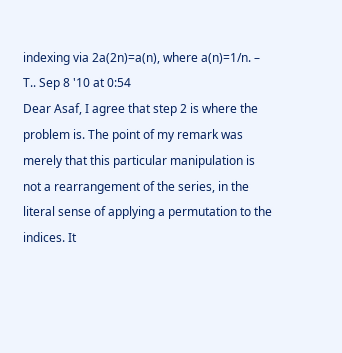indexing via 2a(2n)=a(n), where a(n)=1/n. – T.. Sep 8 '10 at 0:54
Dear Asaf, I agree that step 2 is where the problem is. The point of my remark was merely that this particular manipulation is not a rearrangement of the series, in the literal sense of applying a permutation to the indices. It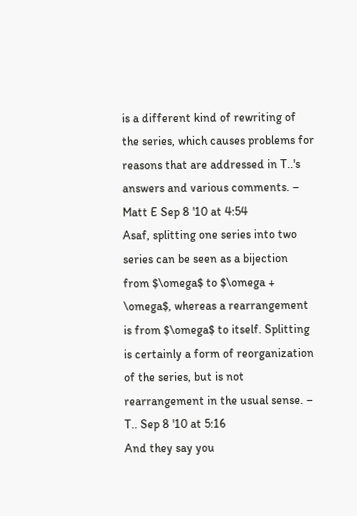is a different kind of rewriting of the series, which causes problems for reasons that are addressed in T..'s answers and various comments. – Matt E Sep 8 '10 at 4:54
Asaf, splitting one series into two series can be seen as a bijection from $\omega$ to $\omega + \omega$, whereas a rearrangement is from $\omega$ to itself. Splitting is certainly a form of reorganization of the series, but is not rearrangement in the usual sense. – T.. Sep 8 '10 at 5:16
And they say you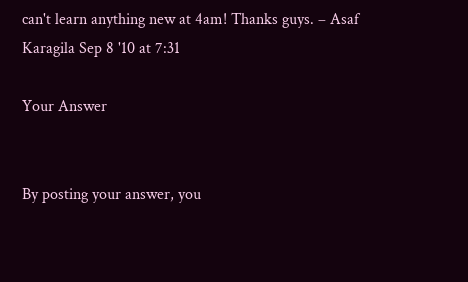can't learn anything new at 4am! Thanks guys. – Asaf Karagila Sep 8 '10 at 7:31

Your Answer


By posting your answer, you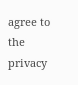agree to the privacy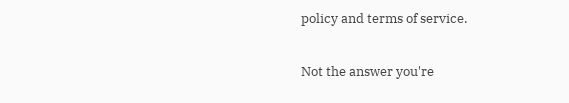policy and terms of service.

Not the answer you're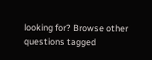looking for? Browse other questions tagged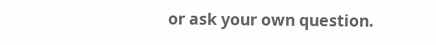or ask your own question.